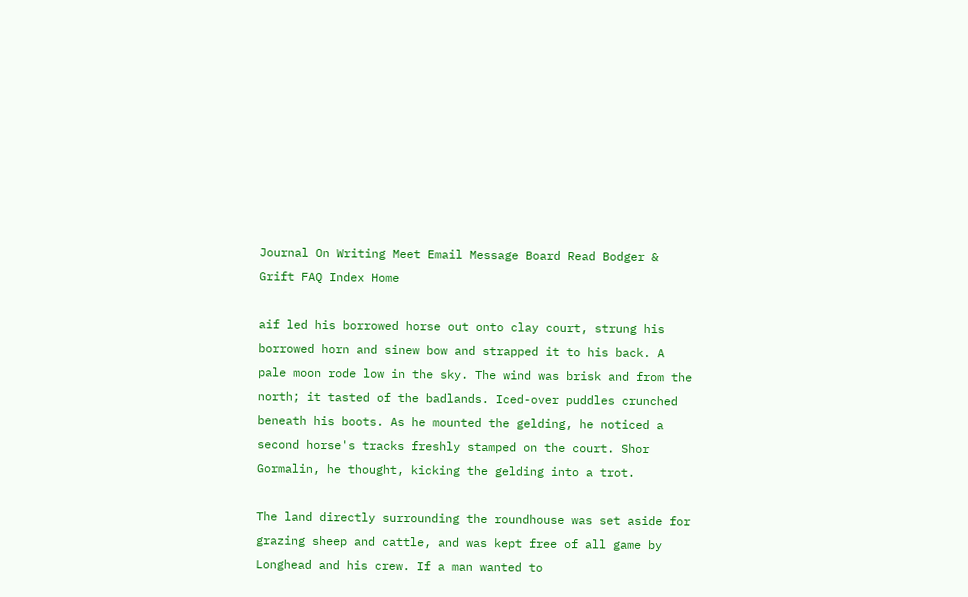Journal On Writing Meet Email Message Board Read Bodger & Grift FAQ Index Home

aif led his borrowed horse out onto clay court, strung his borrowed horn and sinew bow and strapped it to his back. A pale moon rode low in the sky. The wind was brisk and from the north; it tasted of the badlands. Iced-over puddles crunched beneath his boots. As he mounted the gelding, he noticed a second horse's tracks freshly stamped on the court. Shor Gormalin, he thought, kicking the gelding into a trot.

The land directly surrounding the roundhouse was set aside for grazing sheep and cattle, and was kept free of all game by Longhead and his crew. If a man wanted to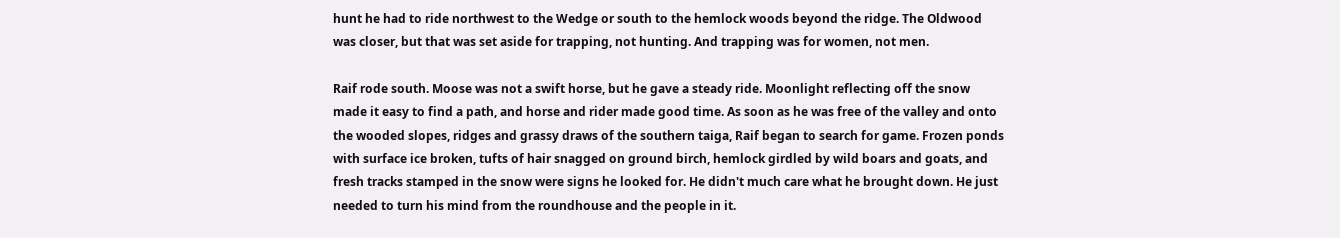hunt he had to ride northwest to the Wedge or south to the hemlock woods beyond the ridge. The Oldwood was closer, but that was set aside for trapping, not hunting. And trapping was for women, not men.

Raif rode south. Moose was not a swift horse, but he gave a steady ride. Moonlight reflecting off the snow made it easy to find a path, and horse and rider made good time. As soon as he was free of the valley and onto the wooded slopes, ridges and grassy draws of the southern taiga, Raif began to search for game. Frozen ponds with surface ice broken, tufts of hair snagged on ground birch, hemlock girdled by wild boars and goats, and fresh tracks stamped in the snow were signs he looked for. He didn't much care what he brought down. He just needed to turn his mind from the roundhouse and the people in it.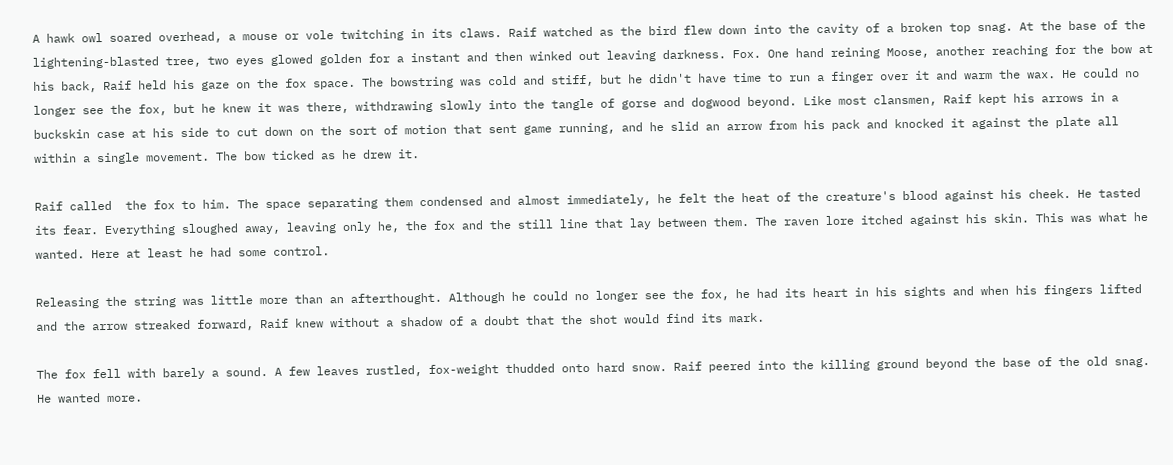A hawk owl soared overhead, a mouse or vole twitching in its claws. Raif watched as the bird flew down into the cavity of a broken top snag. At the base of the lightening-blasted tree, two eyes glowed golden for a instant and then winked out leaving darkness. Fox. One hand reining Moose, another reaching for the bow at his back, Raif held his gaze on the fox space. The bowstring was cold and stiff, but he didn't have time to run a finger over it and warm the wax. He could no longer see the fox, but he knew it was there, withdrawing slowly into the tangle of gorse and dogwood beyond. Like most clansmen, Raif kept his arrows in a buckskin case at his side to cut down on the sort of motion that sent game running, and he slid an arrow from his pack and knocked it against the plate all within a single movement. The bow ticked as he drew it.

Raif called  the fox to him. The space separating them condensed and almost immediately, he felt the heat of the creature's blood against his cheek. He tasted its fear. Everything sloughed away, leaving only he, the fox and the still line that lay between them. The raven lore itched against his skin. This was what he wanted. Here at least he had some control.

Releasing the string was little more than an afterthought. Although he could no longer see the fox, he had its heart in his sights and when his fingers lifted and the arrow streaked forward, Raif knew without a shadow of a doubt that the shot would find its mark.

The fox fell with barely a sound. A few leaves rustled, fox-weight thudded onto hard snow. Raif peered into the killing ground beyond the base of the old snag. He wanted more.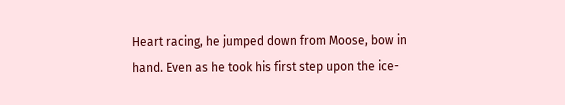Heart racing, he jumped down from Moose, bow in hand. Even as he took his first step upon the ice-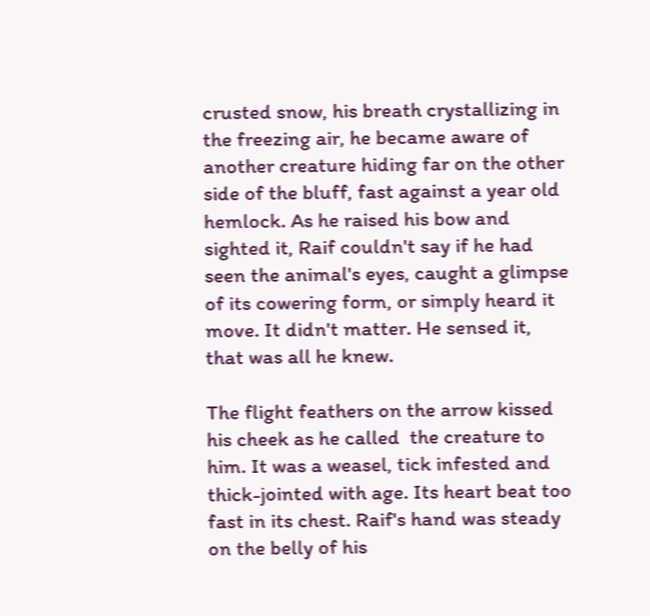crusted snow, his breath crystallizing in the freezing air, he became aware of another creature hiding far on the other side of the bluff, fast against a year old hemlock. As he raised his bow and sighted it, Raif couldn't say if he had seen the animal's eyes, caught a glimpse of its cowering form, or simply heard it move. It didn't matter. He sensed it, that was all he knew.

The flight feathers on the arrow kissed his cheek as he called  the creature to him. It was a weasel, tick infested and thick-jointed with age. Its heart beat too fast in its chest. Raif's hand was steady on the belly of his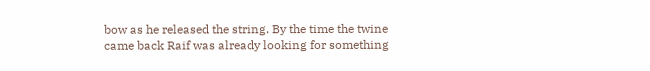bow as he released the string. By the time the twine came back Raif was already looking for something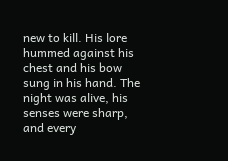new to kill. His lore hummed against his chest and his bow sung in his hand. The night was alive, his senses were sharp, and every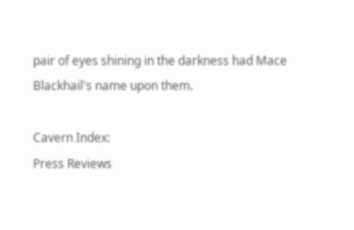pair of eyes shining in the darkness had Mace Blackhail's name upon them.

Cavern Index:
Press Reviews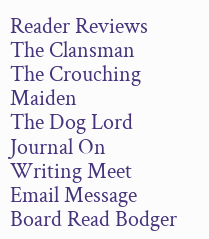Reader Reviews
The Clansman
The Crouching Maiden
The Dog Lord
Journal On Writing Meet Email Message Board Read Bodger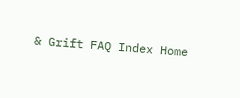& Grift FAQ Index Home